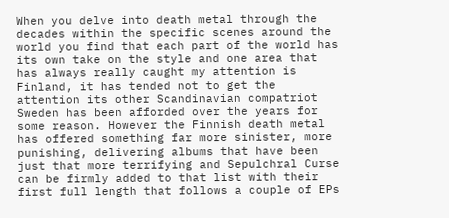When you delve into death metal through the decades within the specific scenes around the world you find that each part of the world has its own take on the style and one area that has always really caught my attention is Finland, it has tended not to get the attention its other Scandinavian compatriot Sweden has been afforded over the years for some reason. However the Finnish death metal has offered something far more sinister, more punishing, delivering albums that have been just that more terrifying and Sepulchral Curse can be firmly added to that list with their first full length that follows a couple of EPs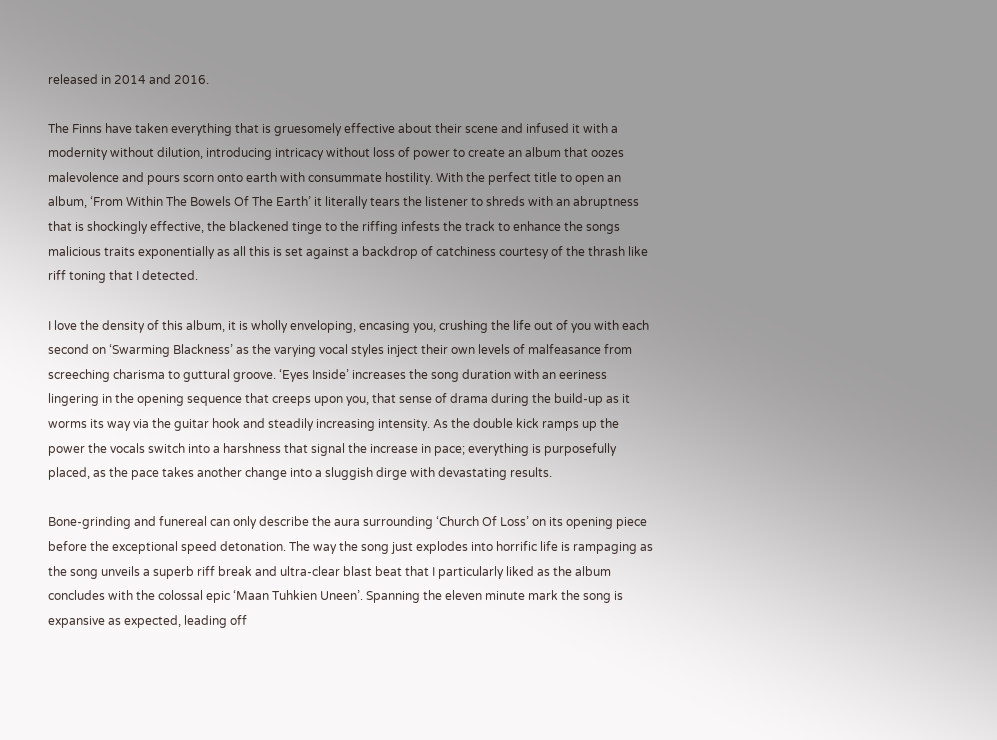released in 2014 and 2016.

The Finns have taken everything that is gruesomely effective about their scene and infused it with a modernity without dilution, introducing intricacy without loss of power to create an album that oozes malevolence and pours scorn onto earth with consummate hostility. With the perfect title to open an album, ‘From Within The Bowels Of The Earth’ it literally tears the listener to shreds with an abruptness that is shockingly effective, the blackened tinge to the riffing infests the track to enhance the songs malicious traits exponentially as all this is set against a backdrop of catchiness courtesy of the thrash like riff toning that I detected.

I love the density of this album, it is wholly enveloping, encasing you, crushing the life out of you with each second on ‘Swarming Blackness’ as the varying vocal styles inject their own levels of malfeasance from screeching charisma to guttural groove. ‘Eyes Inside’ increases the song duration with an eeriness lingering in the opening sequence that creeps upon you, that sense of drama during the build-up as it worms its way via the guitar hook and steadily increasing intensity. As the double kick ramps up the power the vocals switch into a harshness that signal the increase in pace; everything is purposefully placed, as the pace takes another change into a sluggish dirge with devastating results.

Bone-grinding and funereal can only describe the aura surrounding ‘Church Of Loss’ on its opening piece before the exceptional speed detonation. The way the song just explodes into horrific life is rampaging as the song unveils a superb riff break and ultra-clear blast beat that I particularly liked as the album concludes with the colossal epic ‘Maan Tuhkien Uneen’. Spanning the eleven minute mark the song is expansive as expected, leading off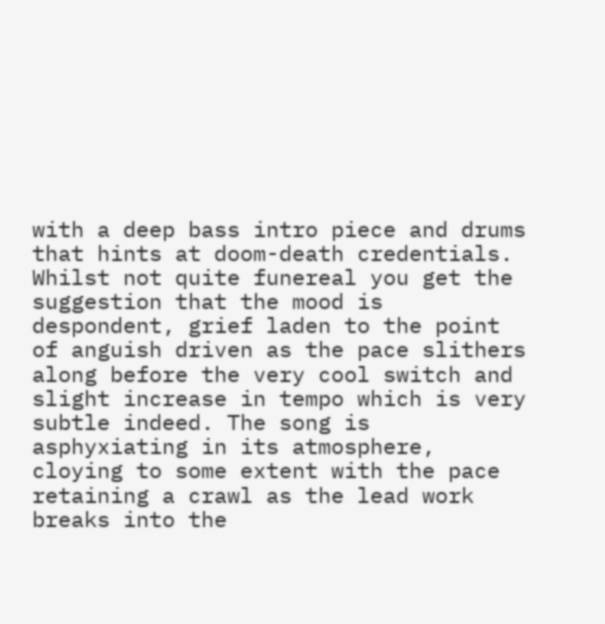with a deep bass intro piece and drums that hints at doom-death credentials. Whilst not quite funereal you get the suggestion that the mood is despondent, grief laden to the point of anguish driven as the pace slithers along before the very cool switch and slight increase in tempo which is very subtle indeed. The song is asphyxiating in its atmosphere, cloying to some extent with the pace retaining a crawl as the lead work breaks into the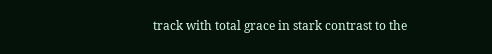track with total grace in stark contrast to the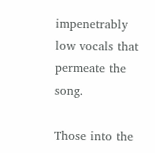impenetrably low vocals that permeate the song.

Those into the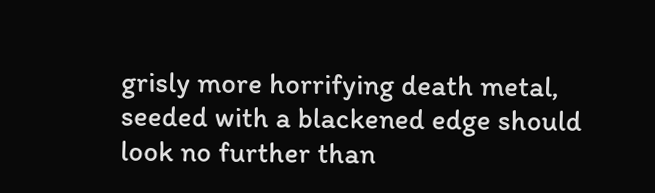grisly more horrifying death metal, seeded with a blackened edge should look no further than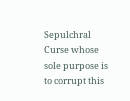Sepulchral Curse whose sole purpose is to corrupt this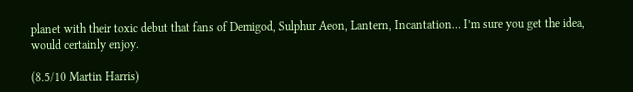planet with their toxic debut that fans of Demigod, Sulphur Aeon, Lantern, Incantation… I’m sure you get the idea, would certainly enjoy.

(8.5/10 Martin Harris)